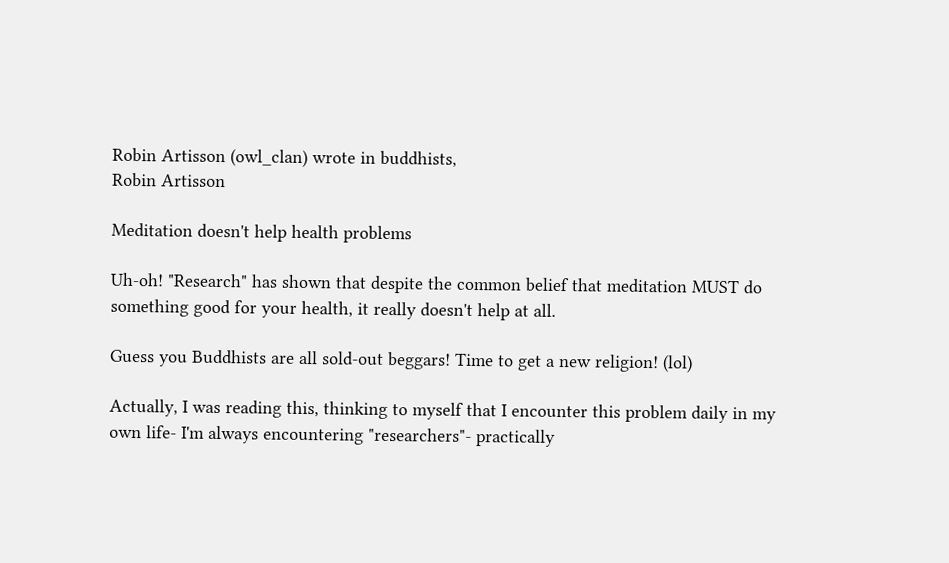Robin Artisson (owl_clan) wrote in buddhists,
Robin Artisson

Meditation doesn't help health problems

Uh-oh! "Research" has shown that despite the common belief that meditation MUST do something good for your health, it really doesn't help at all.

Guess you Buddhists are all sold-out beggars! Time to get a new religion! (lol)

Actually, I was reading this, thinking to myself that I encounter this problem daily in my own life- I'm always encountering "researchers"- practically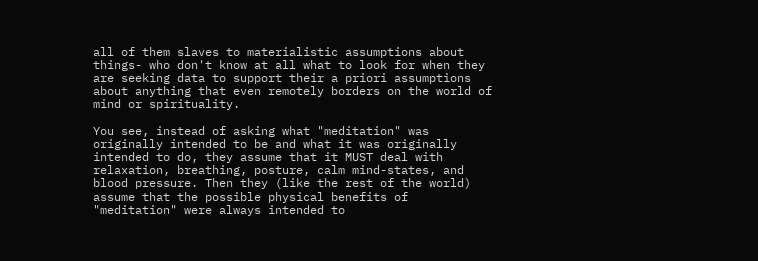all of them slaves to materialistic assumptions about things- who don't know at all what to look for when they are seeking data to support their a priori assumptions about anything that even remotely borders on the world of mind or spirituality.

You see, instead of asking what "meditation" was originally intended to be and what it was originally intended to do, they assume that it MUST deal with relaxation, breathing, posture, calm mind-states, and blood pressure. Then they (like the rest of the world) assume that the possible physical benefits of "meditation" were always intended to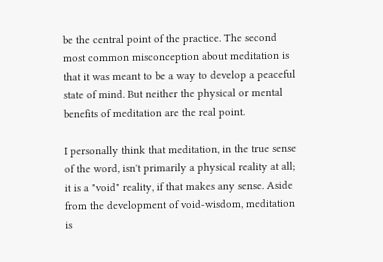be the central point of the practice. The second most common misconception about meditation is that it was meant to be a way to develop a peaceful state of mind. But neither the physical or mental benefits of meditation are the real point.

I personally think that meditation, in the true sense of the word, isn't primarily a physical reality at all; it is a "void" reality, if that makes any sense. Aside from the development of void-wisdom, meditation is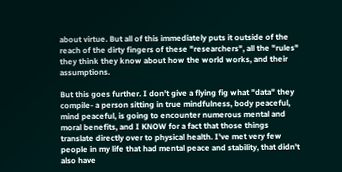about virtue. But all of this immediately puts it outside of the reach of the dirty fingers of these "researchers", all the "rules" they think they know about how the world works, and their assumptions.

But this goes further. I don't give a flying fig what "data" they compile- a person sitting in true mindfulness, body peaceful, mind peaceful, is going to encounter numerous mental and moral benefits, and I KNOW for a fact that those things translate directly over to physical health. I've met very few people in my life that had mental peace and stability, that didn't also have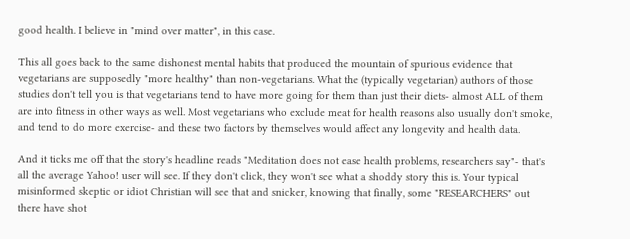good health. I believe in "mind over matter", in this case.

This all goes back to the same dishonest mental habits that produced the mountain of spurious evidence that vegetarians are supposedly "more healthy" than non-vegetarians. What the (typically vegetarian) authors of those studies don't tell you is that vegetarians tend to have more going for them than just their diets- almost ALL of them are into fitness in other ways as well. Most vegetarians who exclude meat for health reasons also usually don't smoke, and tend to do more exercise- and these two factors by themselves would affect any longevity and health data.

And it ticks me off that the story's headline reads "Meditation does not ease health problems, researchers say"- that's all the average Yahoo! user will see. If they don't click, they won't see what a shoddy story this is. Your typical misinformed skeptic or idiot Christian will see that and snicker, knowing that finally, some "RESEARCHERS" out there have shot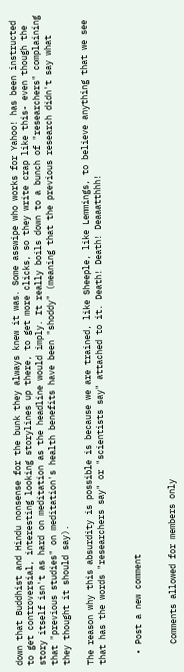down that Buddhist and Hindu nonsense for the bunk they always knew it was. Some asswipe who works for Yahoo! has been instructed to get controversial, interesting looking storylines up there, to get more clicks, so they write crap like this- even though the story itself isn't as hard on meditation as the headline would imply. It really boils down to a bunch of "researchers" complaining that "previous studies" on meditation's health benefits have been "shoddy" (meaning that the previous research didn't say what they thought it should say).

The reason why this absurdity is possible is because we are trained, like Sheeple, like Lemmings, to believe anything that we see that has the words "researchers say" or "scientists say" attached to it. Death! Death! Deaaatthhh!


  • Post a new comment


    Comments allowed for members only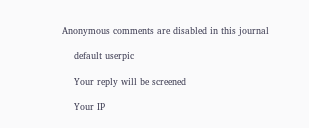Anonymous comments are disabled in this journal

    default userpic

    Your reply will be screened

    Your IP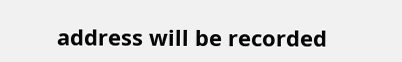address will be recorded